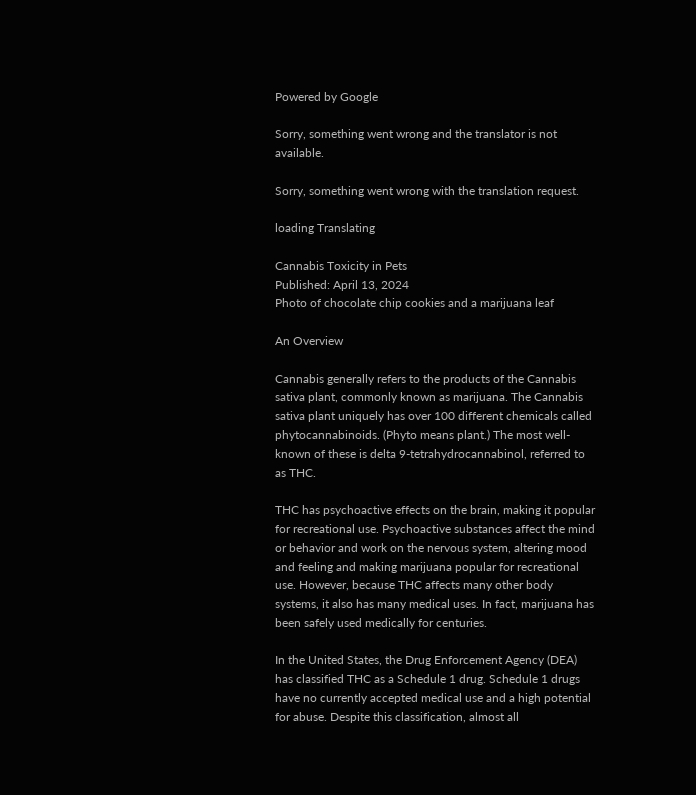Powered by Google

Sorry, something went wrong and the translator is not available.

Sorry, something went wrong with the translation request.

loading Translating

Cannabis Toxicity in Pets
Published: April 13, 2024
Photo of chocolate chip cookies and a marijuana leaf

An Overview

Cannabis generally refers to the products of the Cannabis sativa plant, commonly known as marijuana. The Cannabis sativa plant uniquely has over 100 different chemicals called phytocannabinoids. (Phyto means plant.) The most well-known of these is delta 9-tetrahydrocannabinol, referred to as THC.

THC has psychoactive effects on the brain, making it popular for recreational use. Psychoactive substances affect the mind or behavior and work on the nervous system, altering mood and feeling and making marijuana popular for recreational use. However, because THC affects many other body systems, it also has many medical uses. In fact, marijuana has been safely used medically for centuries.

In the United States, the Drug Enforcement Agency (DEA) has classified THC as a Schedule 1 drug. Schedule 1 drugs have no currently accepted medical use and a high potential for abuse. Despite this classification, almost all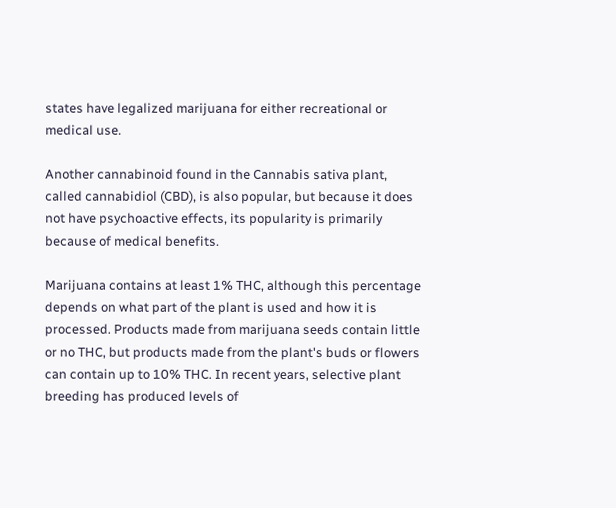states have legalized marijuana for either recreational or medical use.

Another cannabinoid found in the Cannabis sativa plant, called cannabidiol (CBD), is also popular, but because it does not have psychoactive effects, its popularity is primarily because of medical benefits.

Marijuana contains at least 1% THC, although this percentage depends on what part of the plant is used and how it is processed. Products made from marijuana seeds contain little or no THC, but products made from the plant's buds or flowers can contain up to 10% THC. In recent years, selective plant breeding has produced levels of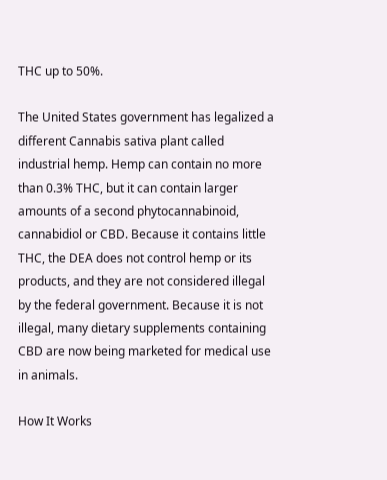THC up to 50%.

The United States government has legalized a different Cannabis sativa plant called industrial hemp. Hemp can contain no more than 0.3% THC, but it can contain larger amounts of a second phytocannabinoid, cannabidiol or CBD. Because it contains little THC, the DEA does not control hemp or its products, and they are not considered illegal by the federal government. Because it is not illegal, many dietary supplements containing CBD are now being marketed for medical use in animals.

How It Works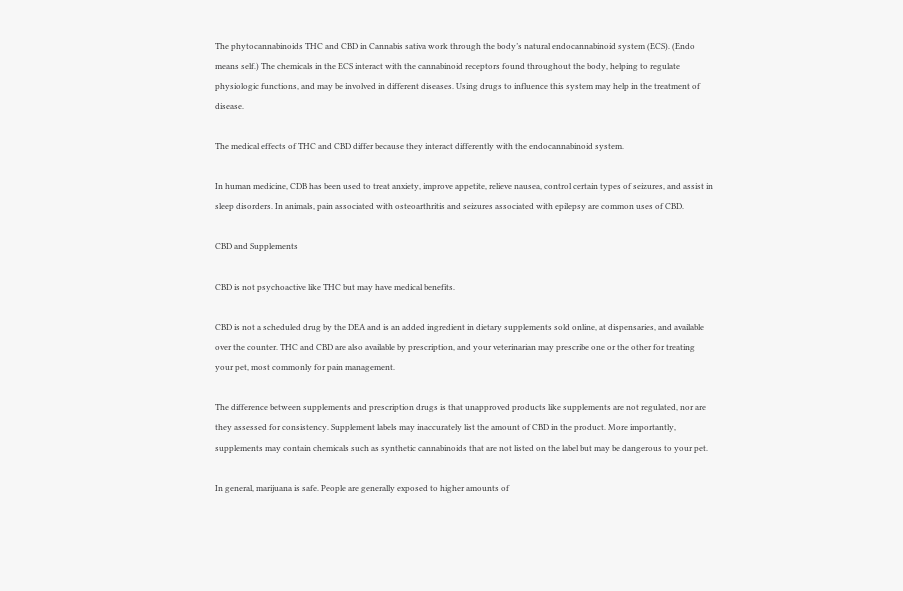The phytocannabinoids THC and CBD in Cannabis sativa work through the body’s natural endocannabinoid system (ECS). (Endo means self.) The chemicals in the ECS interact with the cannabinoid receptors found throughout the body, helping to regulate physiologic functions, and may be involved in different diseases. Using drugs to influence this system may help in the treatment of disease.

The medical effects of THC and CBD differ because they interact differently with the endocannabinoid system.

In human medicine, CDB has been used to treat anxiety, improve appetite, relieve nausea, control certain types of seizures, and assist in sleep disorders. In animals, pain associated with osteoarthritis and seizures associated with epilepsy are common uses of CBD.

CBD and Supplements

CBD is not psychoactive like THC but may have medical benefits.

CBD is not a scheduled drug by the DEA and is an added ingredient in dietary supplements sold online, at dispensaries, and available over the counter. THC and CBD are also available by prescription, and your veterinarian may prescribe one or the other for treating your pet, most commonly for pain management.

The difference between supplements and prescription drugs is that unapproved products like supplements are not regulated, nor are they assessed for consistency. Supplement labels may inaccurately list the amount of CBD in the product. More importantly, supplements may contain chemicals such as synthetic cannabinoids that are not listed on the label but may be dangerous to your pet.

In general, marijuana is safe. People are generally exposed to higher amounts of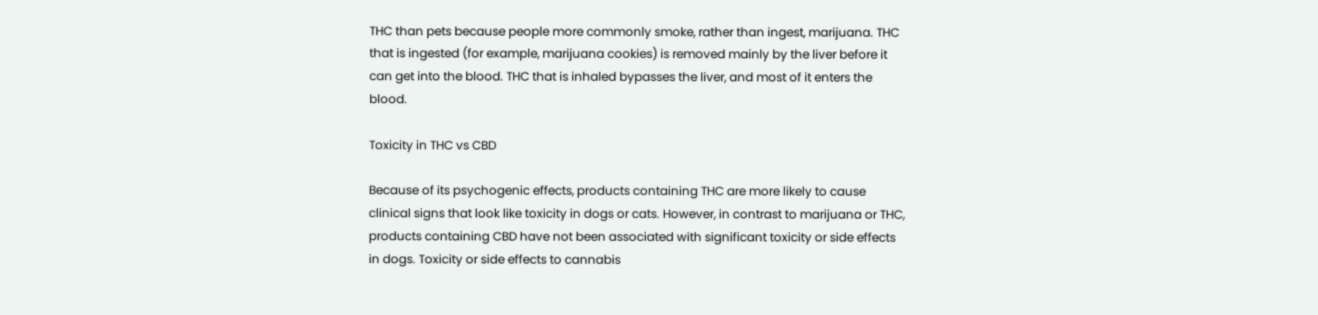THC than pets because people more commonly smoke, rather than ingest, marijuana. THC that is ingested (for example, marijuana cookies) is removed mainly by the liver before it can get into the blood. THC that is inhaled bypasses the liver, and most of it enters the blood.

Toxicity in THC vs CBD

Because of its psychogenic effects, products containing THC are more likely to cause clinical signs that look like toxicity in dogs or cats. However, in contrast to marijuana or THC, products containing CBD have not been associated with significant toxicity or side effects in dogs. Toxicity or side effects to cannabis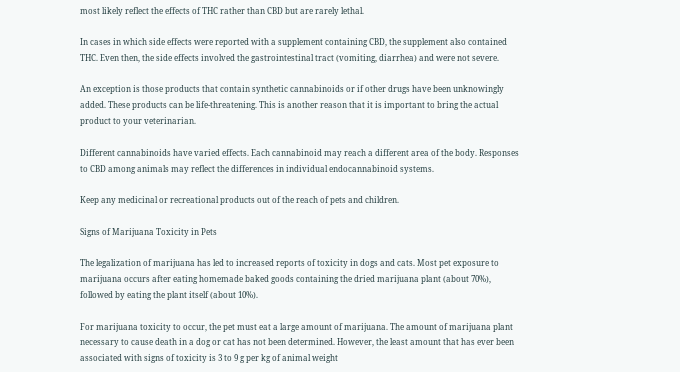most likely reflect the effects of THC rather than CBD but are rarely lethal.

In cases in which side effects were reported with a supplement containing CBD, the supplement also contained THC. Even then, the side effects involved the gastrointestinal tract (vomiting, diarrhea) and were not severe.

An exception is those products that contain synthetic cannabinoids or if other drugs have been unknowingly added. These products can be life-threatening. This is another reason that it is important to bring the actual product to your veterinarian.

Different cannabinoids have varied effects. Each cannabinoid may reach a different area of the body. Responses to CBD among animals may reflect the differences in individual endocannabinoid systems.

Keep any medicinal or recreational products out of the reach of pets and children.

Signs of Marijuana Toxicity in Pets

The legalization of marijuana has led to increased reports of toxicity in dogs and cats. Most pet exposure to marijuana occurs after eating homemade baked goods containing the dried marijuana plant (about 70%), followed by eating the plant itself (about 10%).

For marijuana toxicity to occur, the pet must eat a large amount of marijuana. The amount of marijuana plant necessary to cause death in a dog or cat has not been determined. However, the least amount that has ever been associated with signs of toxicity is 3 to 9 g per kg of animal weight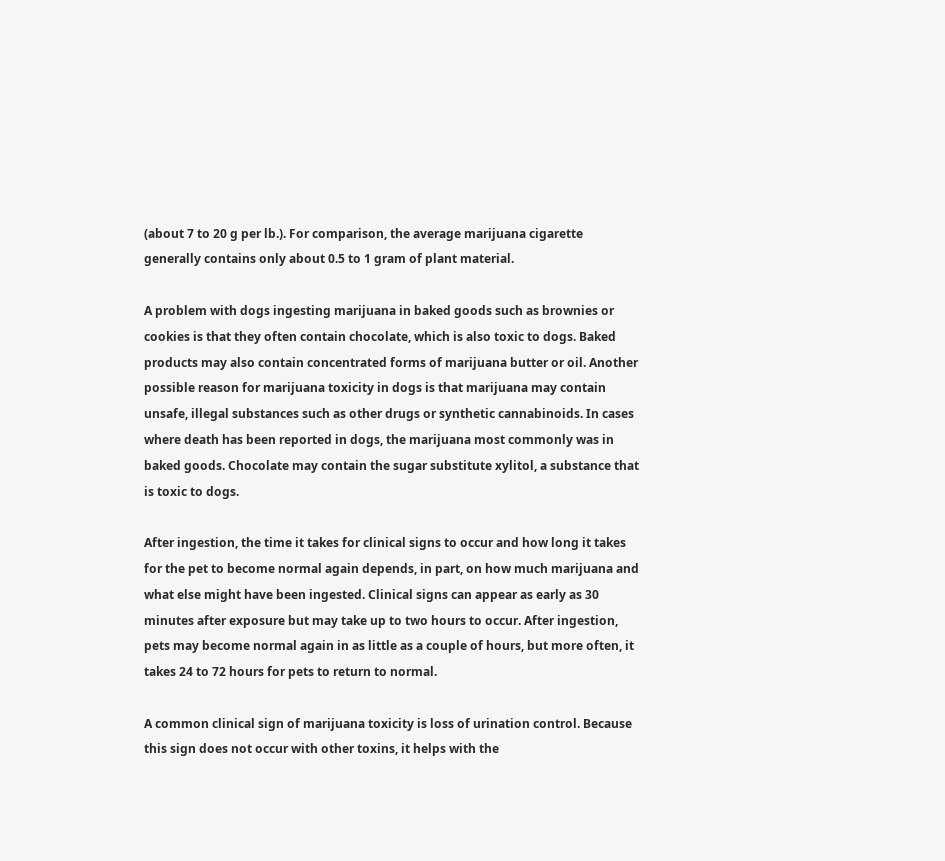(about 7 to 20 g per lb.). For comparison, the average marijuana cigarette generally contains only about 0.5 to 1 gram of plant material.

A problem with dogs ingesting marijuana in baked goods such as brownies or cookies is that they often contain chocolate, which is also toxic to dogs. Baked products may also contain concentrated forms of marijuana butter or oil. Another possible reason for marijuana toxicity in dogs is that marijuana may contain unsafe, illegal substances such as other drugs or synthetic cannabinoids. In cases where death has been reported in dogs, the marijuana most commonly was in baked goods. Chocolate may contain the sugar substitute xylitol, a substance that is toxic to dogs.

After ingestion, the time it takes for clinical signs to occur and how long it takes for the pet to become normal again depends, in part, on how much marijuana and what else might have been ingested. Clinical signs can appear as early as 30 minutes after exposure but may take up to two hours to occur. After ingestion, pets may become normal again in as little as a couple of hours, but more often, it takes 24 to 72 hours for pets to return to normal.

A common clinical sign of marijuana toxicity is loss of urination control. Because this sign does not occur with other toxins, it helps with the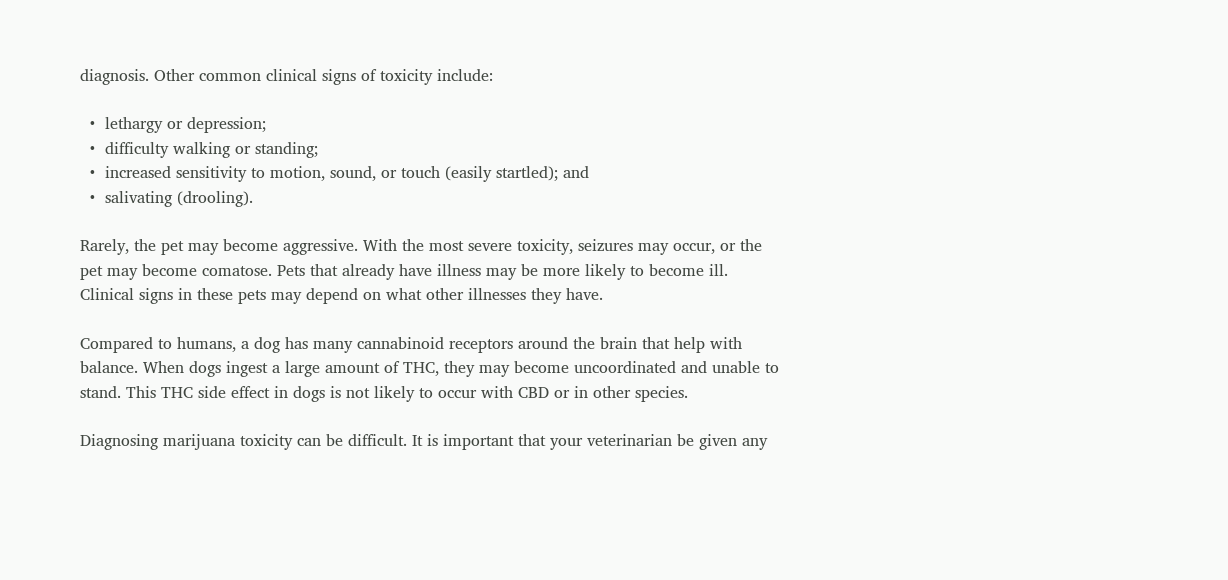diagnosis. Other common clinical signs of toxicity include:

  •  lethargy or depression;
  •  difficulty walking or standing;
  •  increased sensitivity to motion, sound, or touch (easily startled); and
  •  salivating (drooling).

Rarely, the pet may become aggressive. With the most severe toxicity, seizures may occur, or the pet may become comatose. Pets that already have illness may be more likely to become ill. Clinical signs in these pets may depend on what other illnesses they have.

Compared to humans, a dog has many cannabinoid receptors around the brain that help with balance. When dogs ingest a large amount of THC, they may become uncoordinated and unable to stand. This THC side effect in dogs is not likely to occur with CBD or in other species.

Diagnosing marijuana toxicity can be difficult. It is important that your veterinarian be given any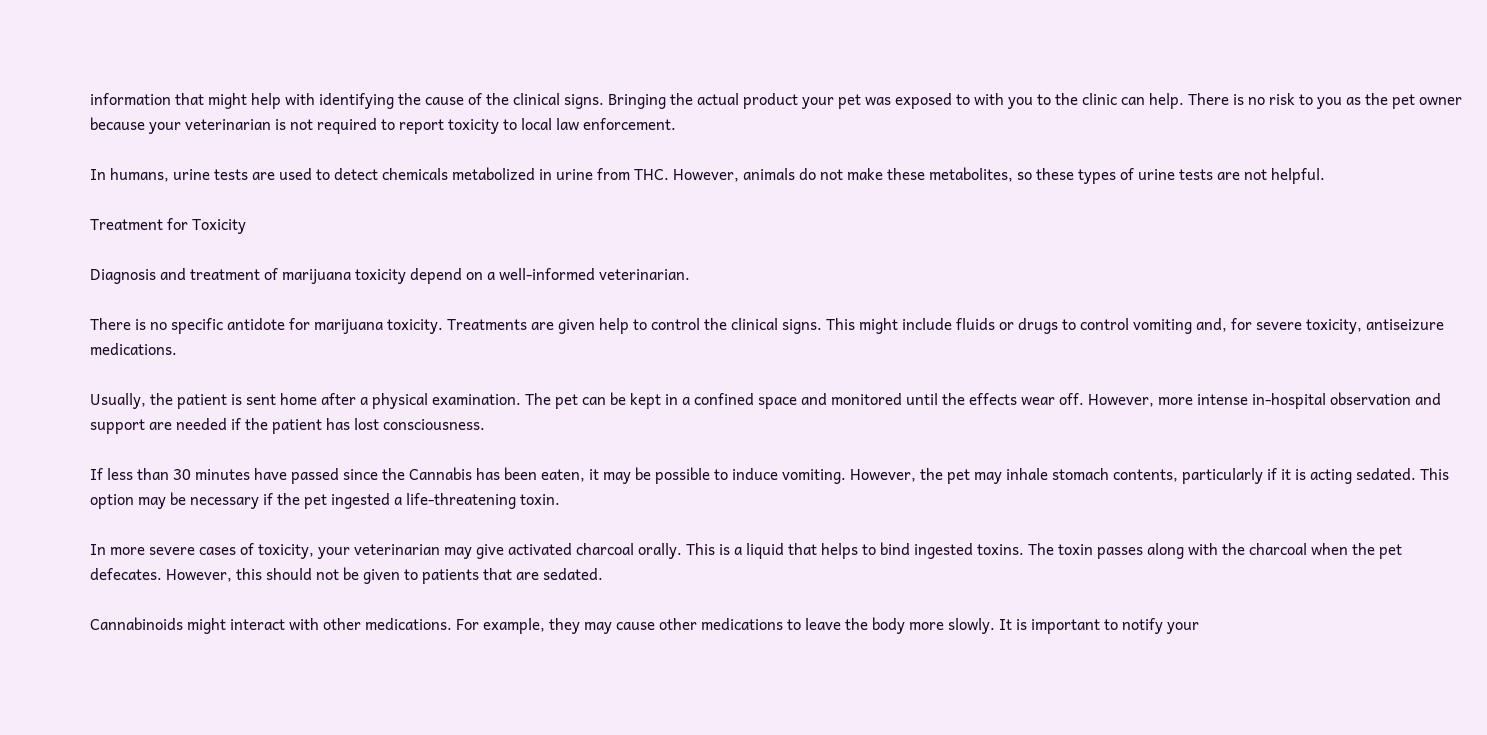information that might help with identifying the cause of the clinical signs. Bringing the actual product your pet was exposed to with you to the clinic can help. There is no risk to you as the pet owner because your veterinarian is not required to report toxicity to local law enforcement.

In humans, urine tests are used to detect chemicals metabolized in urine from THC. However, animals do not make these metabolites, so these types of urine tests are not helpful.

Treatment for Toxicity

Diagnosis and treatment of marijuana toxicity depend on a well-informed veterinarian.

There is no specific antidote for marijuana toxicity. Treatments are given help to control the clinical signs. This might include fluids or drugs to control vomiting and, for severe toxicity, antiseizure medications.

Usually, the patient is sent home after a physical examination. The pet can be kept in a confined space and monitored until the effects wear off. However, more intense in-hospital observation and support are needed if the patient has lost consciousness.

If less than 30 minutes have passed since the Cannabis has been eaten, it may be possible to induce vomiting. However, the pet may inhale stomach contents, particularly if it is acting sedated. This option may be necessary if the pet ingested a life-threatening toxin.

In more severe cases of toxicity, your veterinarian may give activated charcoal orally. This is a liquid that helps to bind ingested toxins. The toxin passes along with the charcoal when the pet defecates. However, this should not be given to patients that are sedated.

Cannabinoids might interact with other medications. For example, they may cause other medications to leave the body more slowly. It is important to notify your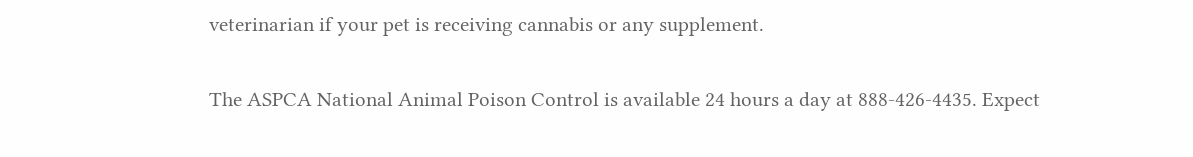veterinarian if your pet is receiving cannabis or any supplement.

The ASPCA National Animal Poison Control is available 24 hours a day at 888-426-4435. Expect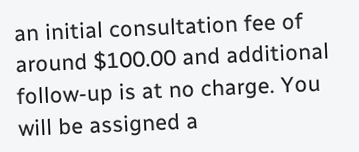an initial consultation fee of around $100.00 and additional follow-up is at no charge. You will be assigned a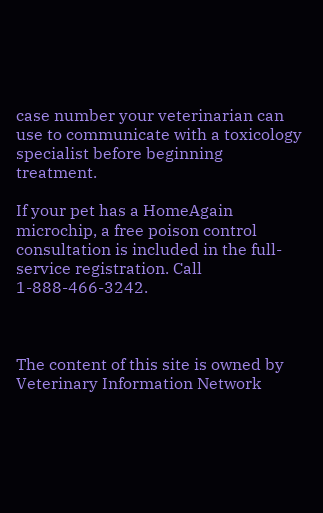case number your veterinarian can use to communicate with a toxicology specialist before beginning treatment.

If your pet has a HomeAgain microchip, a free poison control consultation is included in the full-service registration. Call 1-888-466-3242.



The content of this site is owned by Veterinary Information Network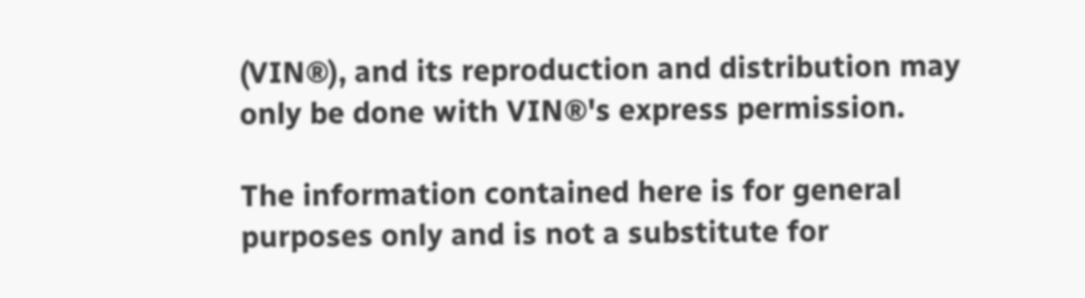(VIN®), and its reproduction and distribution may only be done with VIN®'s express permission.

The information contained here is for general purposes only and is not a substitute for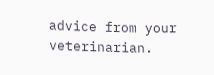advice from your veterinarian.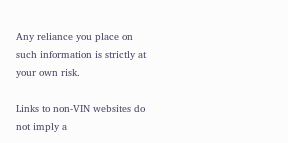Any reliance you place on such information is strictly at your own risk.

Links to non-VIN websites do not imply a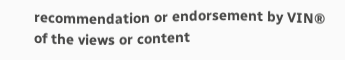recommendation or endorsement by VIN® of the views or content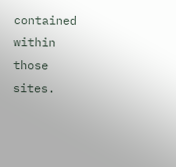contained within those sites.